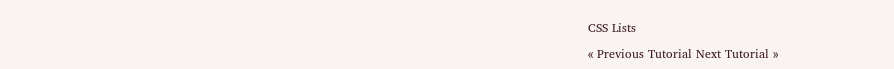CSS Lists

« Previous Tutorial Next Tutorial »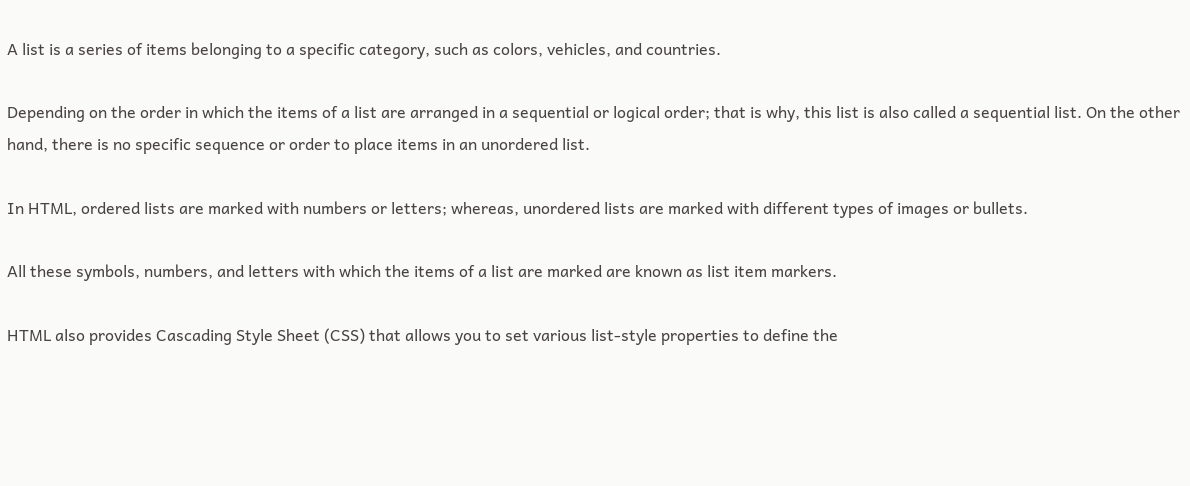A list is a series of items belonging to a specific category, such as colors, vehicles, and countries.

Depending on the order in which the items of a list are arranged in a sequential or logical order; that is why, this list is also called a sequential list. On the other hand, there is no specific sequence or order to place items in an unordered list.

In HTML, ordered lists are marked with numbers or letters; whereas, unordered lists are marked with different types of images or bullets.

All these symbols, numbers, and letters with which the items of a list are marked are known as list item markers.

HTML also provides Cascading Style Sheet (CSS) that allows you to set various list-style properties to define the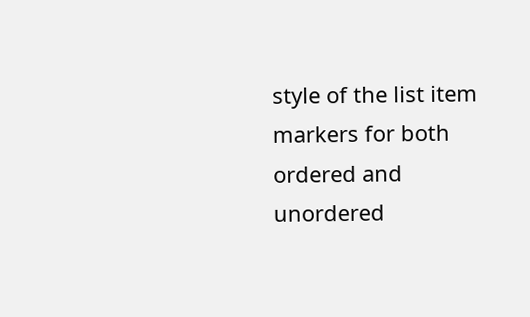style of the list item markers for both ordered and unordered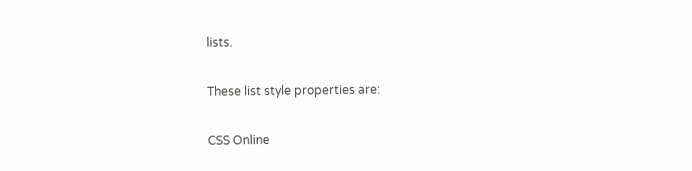lists.

These list style properties are:

CSS Online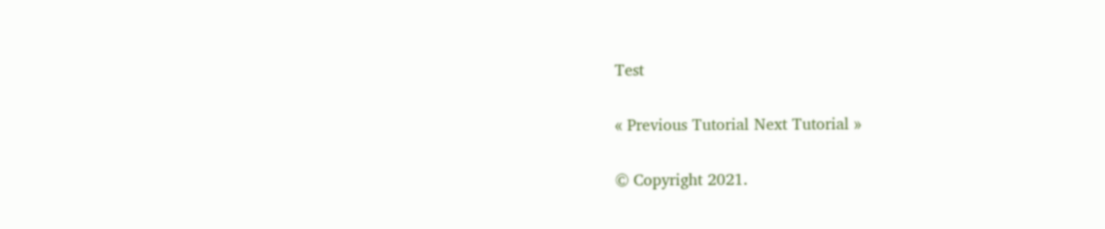Test

« Previous Tutorial Next Tutorial »

© Copyright 2021.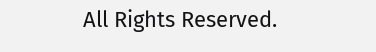All Rights Reserved.